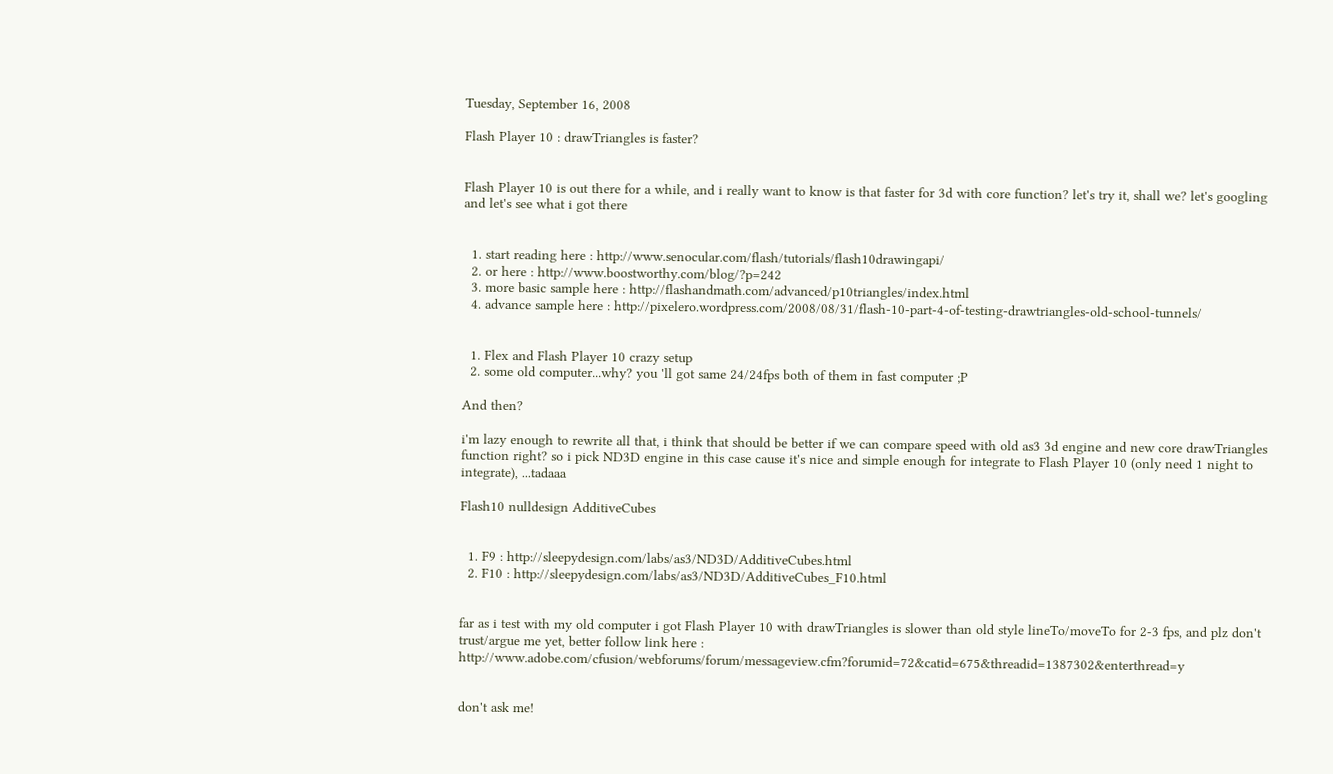Tuesday, September 16, 2008

Flash Player 10 : drawTriangles is faster?


Flash Player 10 is out there for a while, and i really want to know is that faster for 3d with core function? let's try it, shall we? let's googling and let's see what i got there


  1. start reading here : http://www.senocular.com/flash/tutorials/flash10drawingapi/
  2. or here : http://www.boostworthy.com/blog/?p=242
  3. more basic sample here : http://flashandmath.com/advanced/p10triangles/index.html
  4. advance sample here : http://pixelero.wordpress.com/2008/08/31/flash-10-part-4-of-testing-drawtriangles-old-school-tunnels/


  1. Flex and Flash Player 10 crazy setup
  2. some old computer...why? you 'll got same 24/24fps both of them in fast computer ;P

And then?

i'm lazy enough to rewrite all that, i think that should be better if we can compare speed with old as3 3d engine and new core drawTriangles function right? so i pick ND3D engine in this case cause it's nice and simple enough for integrate to Flash Player 10 (only need 1 night to integrate), ...tadaaa

Flash10 nulldesign AdditiveCubes


  1. F9 : http://sleepydesign.com/labs/as3/ND3D/AdditiveCubes.html
  2. F10 : http://sleepydesign.com/labs/as3/ND3D/AdditiveCubes_F10.html


far as i test with my old computer i got Flash Player 10 with drawTriangles is slower than old style lineTo/moveTo for 2-3 fps, and plz don't trust/argue me yet, better follow link here :  http://www.adobe.com/cfusion/webforums/forum/messageview.cfm?forumid=72&catid=675&threadid=1387302&enterthread=y


don't ask me!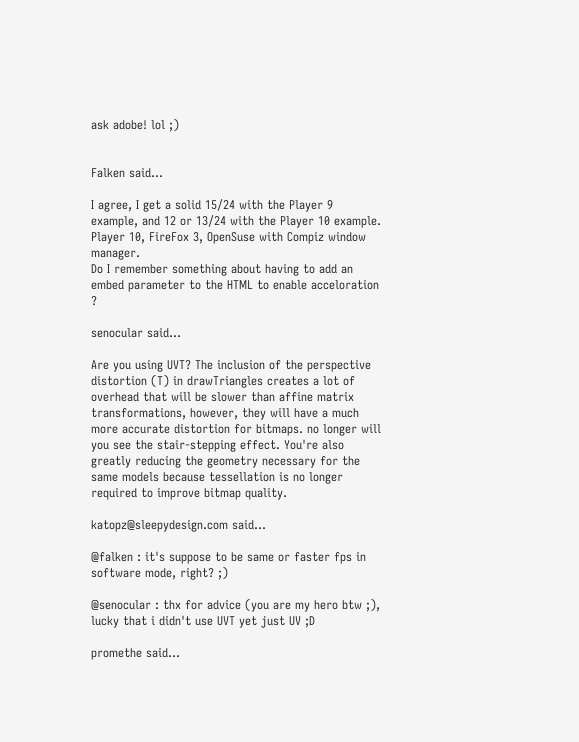ask adobe! lol ;)


Falken said...

I agree, I get a solid 15/24 with the Player 9 example, and 12 or 13/24 with the Player 10 example.
Player 10, FireFox 3, OpenSuse with Compiz window manager.
Do I remember something about having to add an embed parameter to the HTML to enable acceloration ?

senocular said...

Are you using UVT? The inclusion of the perspective distortion (T) in drawTriangles creates a lot of overhead that will be slower than affine matrix transformations, however, they will have a much more accurate distortion for bitmaps. no longer will you see the stair-stepping effect. You're also greatly reducing the geometry necessary for the same models because tessellation is no longer required to improve bitmap quality.

katopz@sleepydesign.com said...

@falken : it's suppose to be same or faster fps in software mode, right? ;)

@senocular : thx for advice (you are my hero btw ;), lucky that i didn't use UVT yet just UV ;D

promethe said...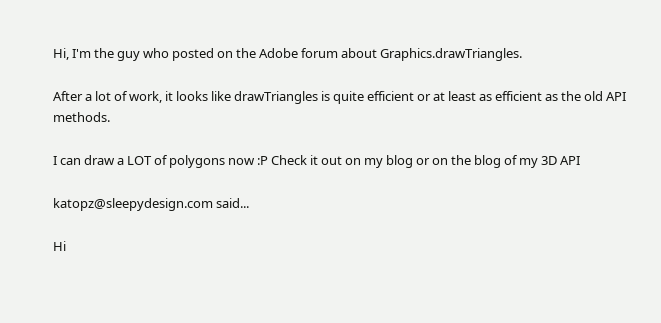Hi, I'm the guy who posted on the Adobe forum about Graphics.drawTriangles.

After a lot of work, it looks like drawTriangles is quite efficient or at least as efficient as the old API methods.

I can draw a LOT of polygons now :P Check it out on my blog or on the blog of my 3D API

katopz@sleepydesign.com said...

Hi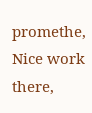promethe, Nice work there,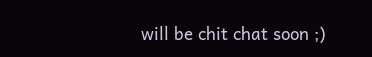will be chit chat soon ;)